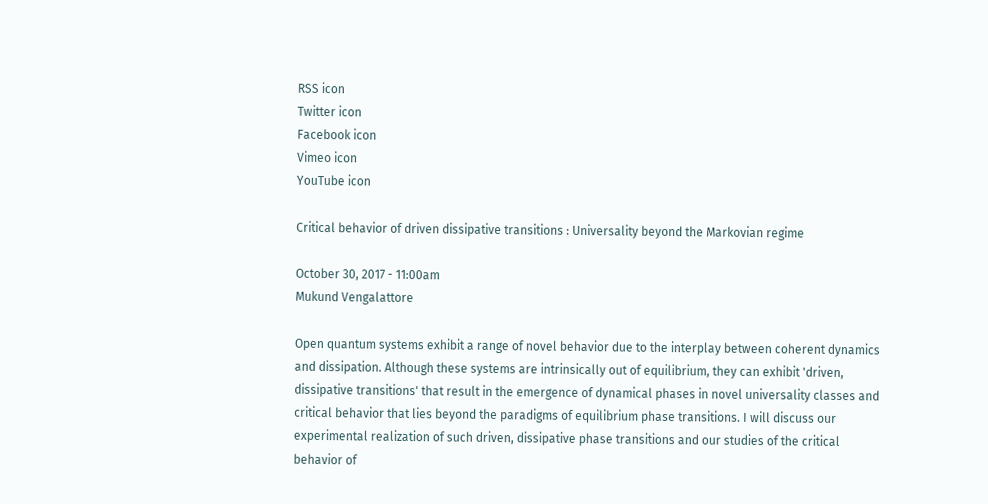RSS icon
Twitter icon
Facebook icon
Vimeo icon
YouTube icon

Critical behavior of driven dissipative transitions : Universality beyond the Markovian regime

October 30, 2017 - 11:00am
Mukund Vengalattore

Open quantum systems exhibit a range of novel behavior due to the interplay between coherent dynamics and dissipation. Although these systems are intrinsically out of equilibrium, they can exhibit 'driven, dissipative transitions' that result in the emergence of dynamical phases in novel universality classes and critical behavior that lies beyond the paradigms of equilibrium phase transitions. I will discuss our experimental realization of such driven, dissipative phase transitions and our studies of the critical behavior of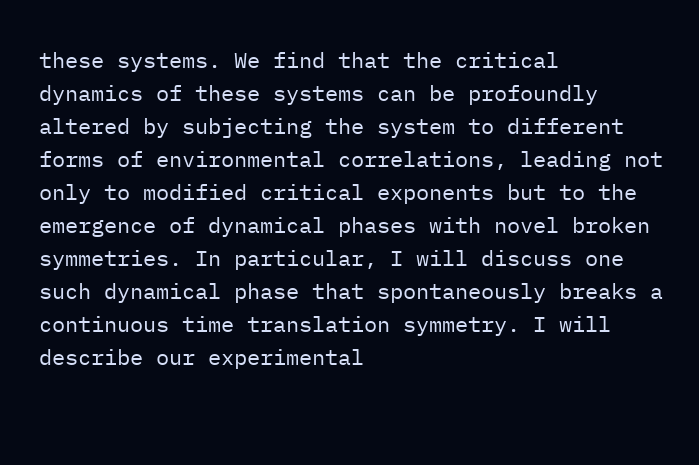these systems. We find that the critical dynamics of these systems can be profoundly altered by subjecting the system to different forms of environmental correlations, leading not only to modified critical exponents but to the emergence of dynamical phases with novel broken symmetries. In particular, I will discuss one such dynamical phase that spontaneously breaks a continuous time translation symmetry. I will describe our experimental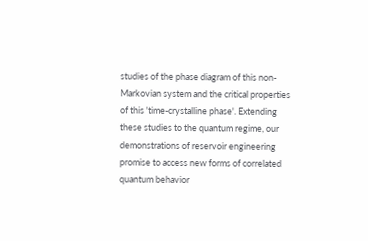studies of the phase diagram of this non-Markovian system and the critical properties of this 'time-crystalline phase'. Extending these studies to the quantum regime, our demonstrations of reservoir engineering promise to access new forms of correlated quantum behavior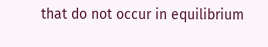that do not occur in equilibrium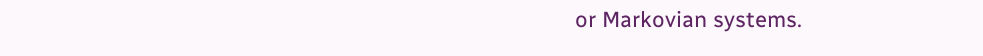or Markovian systems.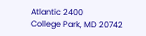Atlantic 2400
College Park, MD 20742